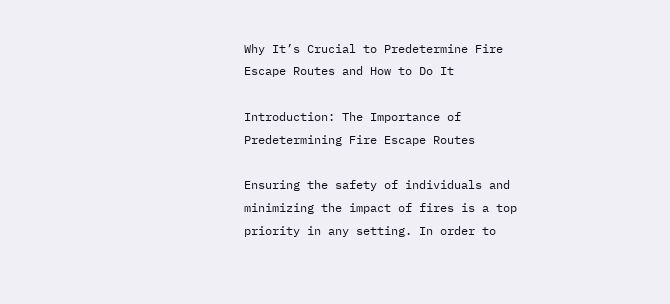Why It’s Crucial to Predetermine Fire Escape Routes and How to Do It

Introduction: The Importance of Predetermining Fire Escape Routes

Ensuring the safety of individuals and minimizing the impact of fires is a top priority in any setting. In order to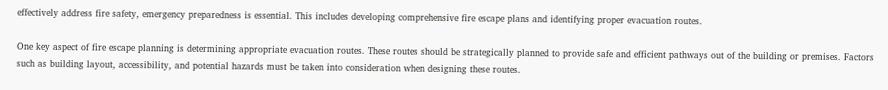effectively address fire safety, emergency preparedness is essential. This includes developing comprehensive fire escape plans and identifying proper evacuation routes.

One key aspect of fire escape planning is determining appropriate evacuation routes. These routes should be strategically planned to provide safe and efficient pathways out of the building or premises. Factors such as building layout, accessibility, and potential hazards must be taken into consideration when designing these routes.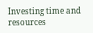Investing time and resources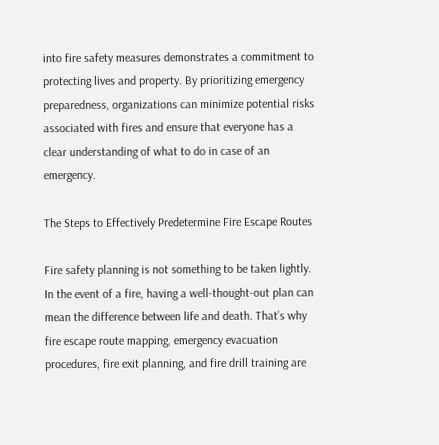into fire safety measures demonstrates a commitment to protecting lives and property. By prioritizing emergency preparedness, organizations can minimize potential risks associated with fires and ensure that everyone has a clear understanding of what to do in case of an emergency.

The Steps to Effectively Predetermine Fire Escape Routes

Fire safety planning is not something to be taken lightly. In the event of a fire, having a well-thought-out plan can mean the difference between life and death. That’s why fire escape route mapping, emergency evacuation procedures, fire exit planning, and fire drill training are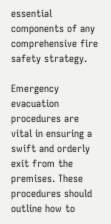essential components of any comprehensive fire safety strategy.

Emergency evacuation procedures are vital in ensuring a swift and orderly exit from the premises. These procedures should outline how to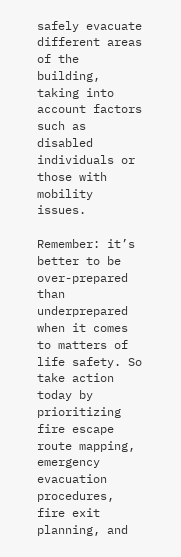safely evacuate different areas of the building, taking into account factors such as disabled individuals or those with mobility issues.

Remember: it’s better to be over-prepared than underprepared when it comes to matters of life safety. So take action today by prioritizing fire escape route mapping, emergency evacuation procedures, fire exit planning, and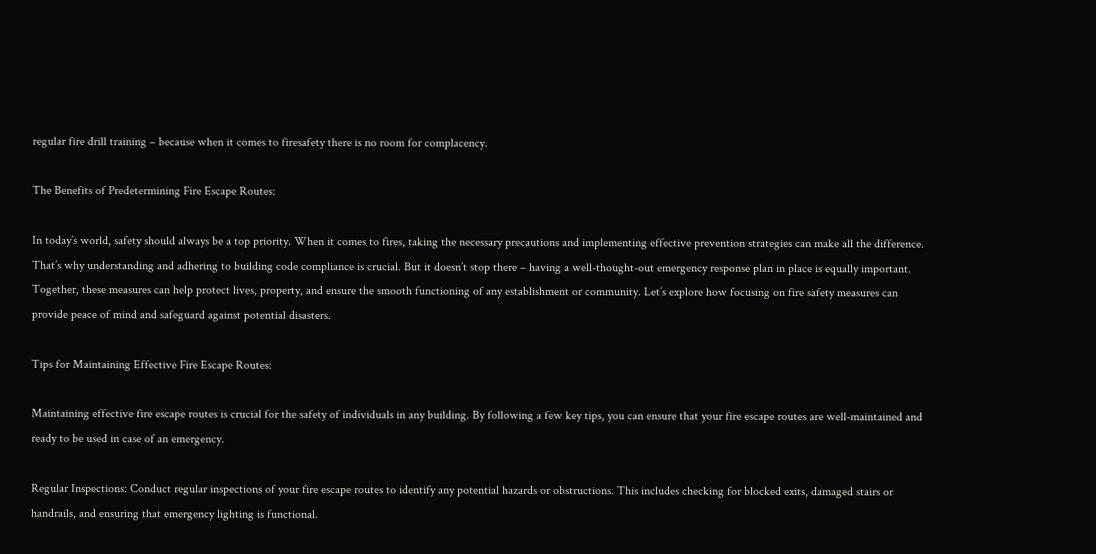regular fire drill training – because when it comes to firesafety there is no room for complacency.

The Benefits of Predetermining Fire Escape Routes:

In today’s world, safety should always be a top priority. When it comes to fires, taking the necessary precautions and implementing effective prevention strategies can make all the difference. That’s why understanding and adhering to building code compliance is crucial. But it doesn’t stop there – having a well-thought-out emergency response plan in place is equally important. Together, these measures can help protect lives, property, and ensure the smooth functioning of any establishment or community. Let’s explore how focusing on fire safety measures can provide peace of mind and safeguard against potential disasters.

Tips for Maintaining Effective Fire Escape Routes:

Maintaining effective fire escape routes is crucial for the safety of individuals in any building. By following a few key tips, you can ensure that your fire escape routes are well-maintained and ready to be used in case of an emergency.

Regular Inspections: Conduct regular inspections of your fire escape routes to identify any potential hazards or obstructions. This includes checking for blocked exits, damaged stairs or handrails, and ensuring that emergency lighting is functional.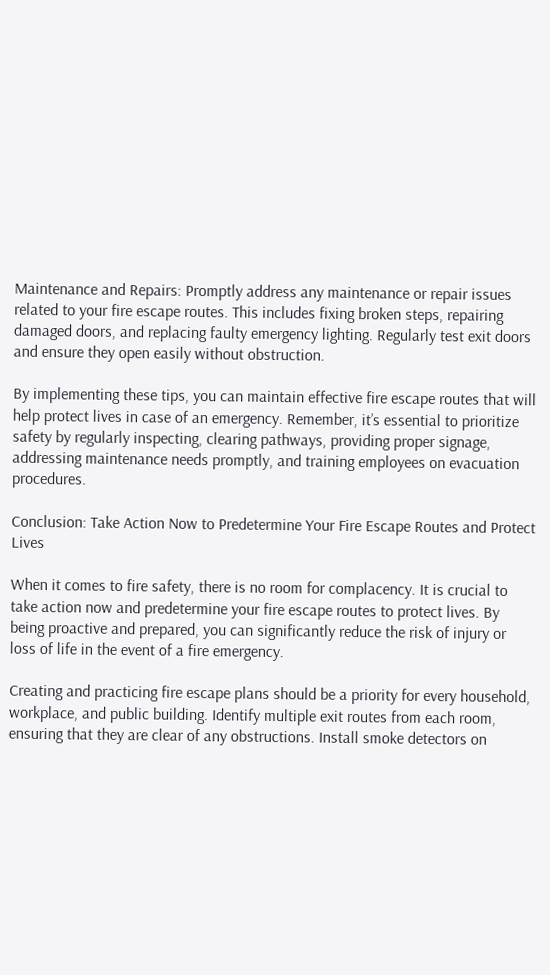Maintenance and Repairs: Promptly address any maintenance or repair issues related to your fire escape routes. This includes fixing broken steps, repairing damaged doors, and replacing faulty emergency lighting. Regularly test exit doors and ensure they open easily without obstruction.

By implementing these tips, you can maintain effective fire escape routes that will help protect lives in case of an emergency. Remember, it’s essential to prioritize safety by regularly inspecting, clearing pathways, providing proper signage, addressing maintenance needs promptly, and training employees on evacuation procedures.

Conclusion: Take Action Now to Predetermine Your Fire Escape Routes and Protect Lives

When it comes to fire safety, there is no room for complacency. It is crucial to take action now and predetermine your fire escape routes to protect lives. By being proactive and prepared, you can significantly reduce the risk of injury or loss of life in the event of a fire emergency.

Creating and practicing fire escape plans should be a priority for every household, workplace, and public building. Identify multiple exit routes from each room, ensuring that they are clear of any obstructions. Install smoke detectors on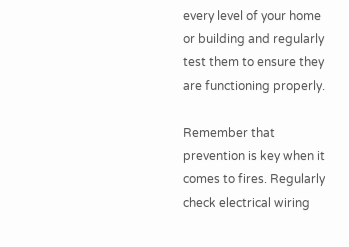every level of your home or building and regularly test them to ensure they are functioning properly.

Remember that prevention is key when it comes to fires. Regularly check electrical wiring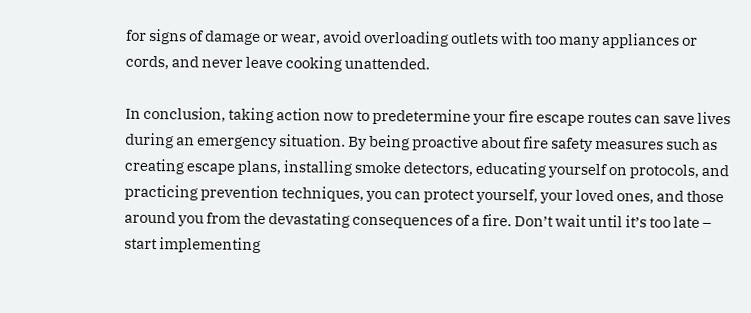for signs of damage or wear, avoid overloading outlets with too many appliances or cords, and never leave cooking unattended.

In conclusion, taking action now to predetermine your fire escape routes can save lives during an emergency situation. By being proactive about fire safety measures such as creating escape plans, installing smoke detectors, educating yourself on protocols, and practicing prevention techniques, you can protect yourself, your loved ones, and those around you from the devastating consequences of a fire. Don’t wait until it’s too late – start implementing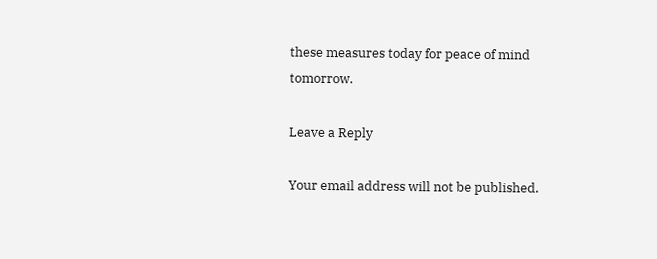these measures today for peace of mind tomorrow.

Leave a Reply

Your email address will not be published.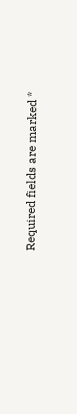Required fields are marked *